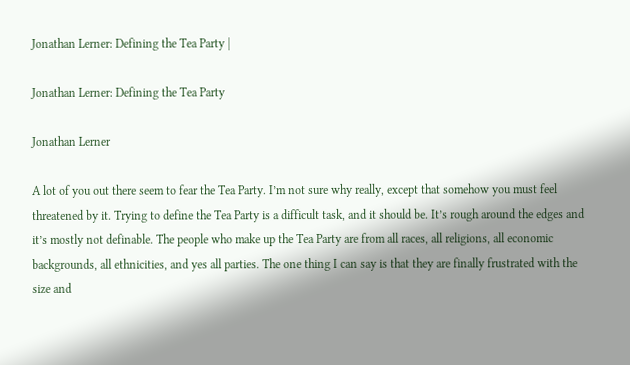Jonathan Lerner: Defining the Tea Party |

Jonathan Lerner: Defining the Tea Party

Jonathan Lerner

A lot of you out there seem to fear the Tea Party. I’m not sure why really, except that somehow you must feel threatened by it. Trying to define the Tea Party is a difficult task, and it should be. It’s rough around the edges and it’s mostly not definable. The people who make up the Tea Party are from all races, all religions, all economic backgrounds, all ethnicities, and yes all parties. The one thing I can say is that they are finally frustrated with the size and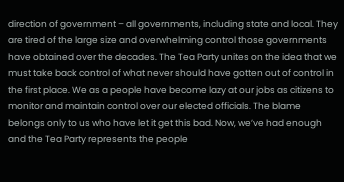direction of government – all governments, including state and local. They are tired of the large size and overwhelming control those governments have obtained over the decades. The Tea Party unites on the idea that we must take back control of what never should have gotten out of control in the first place. We as a people have become lazy at our jobs as citizens to monitor and maintain control over our elected officials. The blame belongs only to us who have let it get this bad. Now, we’ve had enough and the Tea Party represents the people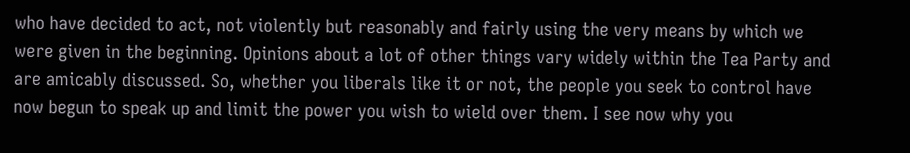who have decided to act, not violently but reasonably and fairly using the very means by which we were given in the beginning. Opinions about a lot of other things vary widely within the Tea Party and are amicably discussed. So, whether you liberals like it or not, the people you seek to control have now begun to speak up and limit the power you wish to wield over them. I see now why you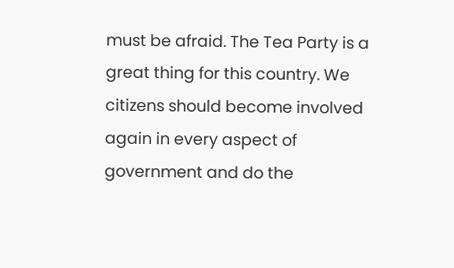must be afraid. The Tea Party is a great thing for this country. We citizens should become involved again in every aspect of government and do the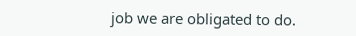job we are obligated to do.